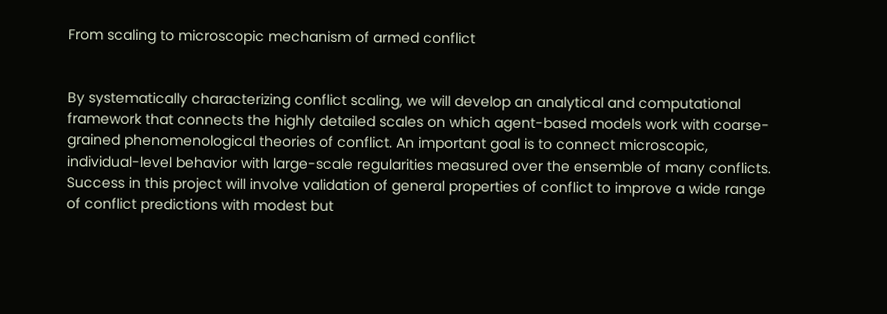From scaling to microscopic mechanism of armed conflict


By systematically characterizing conflict scaling, we will develop an analytical and computational framework that connects the highly detailed scales on which agent-based models work with coarse- grained phenomenological theories of conflict. An important goal is to connect microscopic, individual-level behavior with large-scale regularities measured over the ensemble of many conflicts. Success in this project will involve validation of general properties of conflict to improve a wide range of conflict predictions with modest but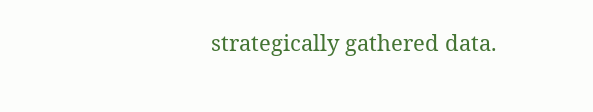strategically gathered data.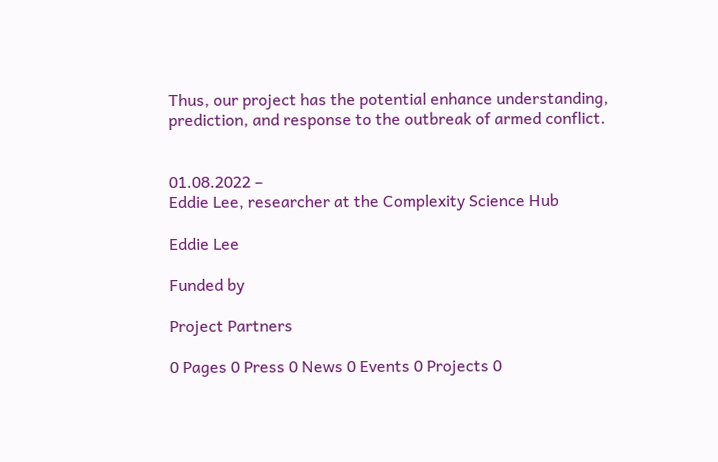Thus, our project has the potential enhance understanding, prediction, and response to the outbreak of armed conflict.


01.08.2022 –
Eddie Lee, researcher at the Complexity Science Hub

Eddie Lee

Funded by

Project Partners

0 Pages 0 Press 0 News 0 Events 0 Projects 0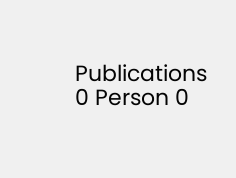Publications 0 Person 0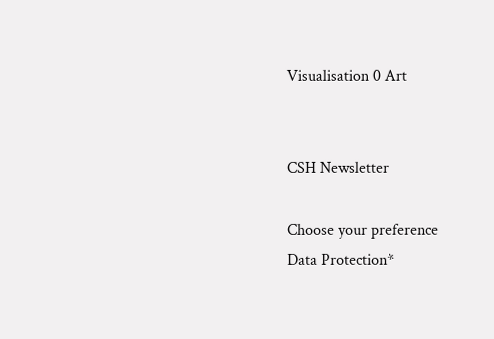Visualisation 0 Art


CSH Newsletter

Choose your preference
Data Protection*